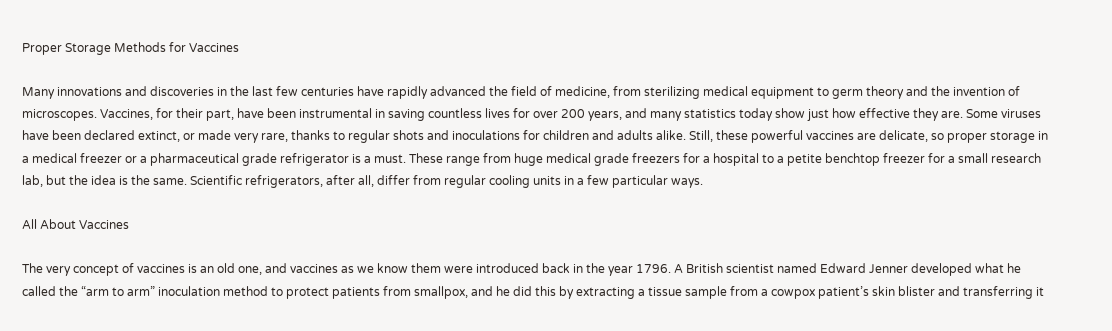Proper Storage Methods for Vaccines

Many innovations and discoveries in the last few centuries have rapidly advanced the field of medicine, from sterilizing medical equipment to germ theory and the invention of microscopes. Vaccines, for their part, have been instrumental in saving countless lives for over 200 years, and many statistics today show just how effective they are. Some viruses have been declared extinct, or made very rare, thanks to regular shots and inoculations for children and adults alike. Still, these powerful vaccines are delicate, so proper storage in a medical freezer or a pharmaceutical grade refrigerator is a must. These range from huge medical grade freezers for a hospital to a petite benchtop freezer for a small research lab, but the idea is the same. Scientific refrigerators, after all, differ from regular cooling units in a few particular ways.

All About Vaccines

The very concept of vaccines is an old one, and vaccines as we know them were introduced back in the year 1796. A British scientist named Edward Jenner developed what he called the “arm to arm” inoculation method to protect patients from smallpox, and he did this by extracting a tissue sample from a cowpox patient’s skin blister and transferring it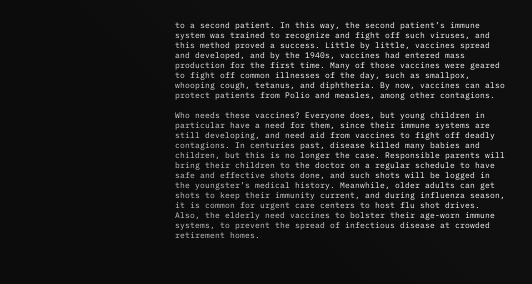to a second patient. In this way, the second patient’s immune system was trained to recognize and fight off such viruses, and this method proved a success. Little by little, vaccines spread and developed, and by the 1940s, vaccines had entered mass production for the first time. Many of those vaccines were geared to fight off common illnesses of the day, such as smallpox, whooping cough, tetanus, and diphtheria. By now, vaccines can also protect patients from Polio and measles, among other contagions.

Who needs these vaccines? Everyone does, but young children in particular have a need for them, since their immune systems are still developing, and need aid from vaccines to fight off deadly contagions. In centuries past, disease killed many babies and children, but this is no longer the case. Responsible parents will bring their children to the doctor on a regular schedule to have safe and effective shots done, and such shots will be logged in the youngster’s medical history. Meanwhile, older adults can get shots to keep their immunity current, and during influenza season, it is common for urgent care centers to host flu shot drives. Also, the elderly need vaccines to bolster their age-worn immune systems, to prevent the spread of infectious disease at crowded retirement homes.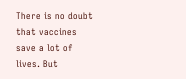There is no doubt that vaccines save a lot of lives. But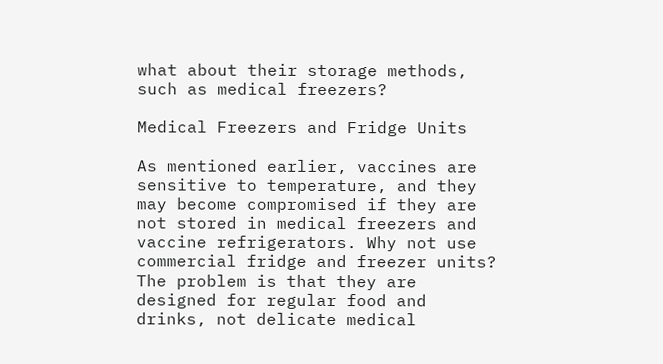what about their storage methods, such as medical freezers?

Medical Freezers and Fridge Units

As mentioned earlier, vaccines are sensitive to temperature, and they may become compromised if they are not stored in medical freezers and vaccine refrigerators. Why not use commercial fridge and freezer units? The problem is that they are designed for regular food and drinks, not delicate medical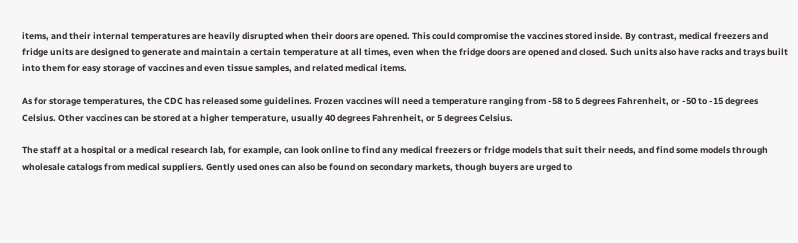items, and their internal temperatures are heavily disrupted when their doors are opened. This could compromise the vaccines stored inside. By contrast, medical freezers and fridge units are designed to generate and maintain a certain temperature at all times, even when the fridge doors are opened and closed. Such units also have racks and trays built into them for easy storage of vaccines and even tissue samples, and related medical items.

As for storage temperatures, the CDC has released some guidelines. Frozen vaccines will need a temperature ranging from -58 to 5 degrees Fahrenheit, or -50 to -15 degrees Celsius. Other vaccines can be stored at a higher temperature, usually 40 degrees Fahrenheit, or 5 degrees Celsius.

The staff at a hospital or a medical research lab, for example, can look online to find any medical freezers or fridge models that suit their needs, and find some models through wholesale catalogs from medical suppliers. Gently used ones can also be found on secondary markets, though buyers are urged to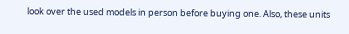look over the used models in person before buying one. Also, these units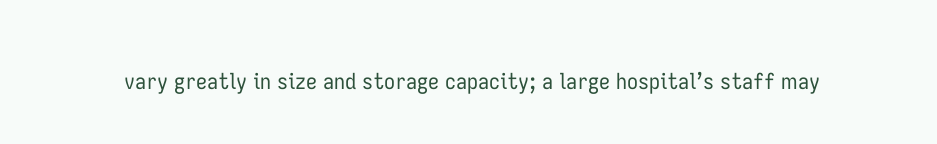vary greatly in size and storage capacity; a large hospital’s staff may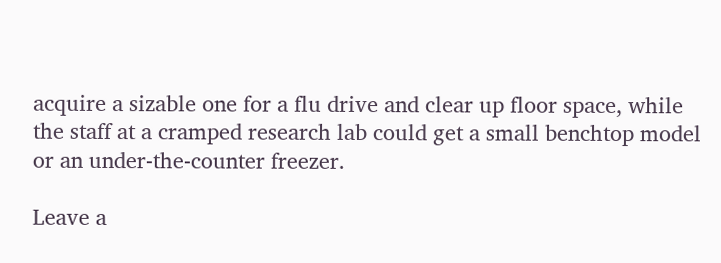acquire a sizable one for a flu drive and clear up floor space, while the staff at a cramped research lab could get a small benchtop model or an under-the-counter freezer.

Leave a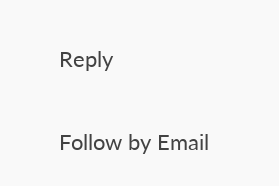Reply

Follow by Email